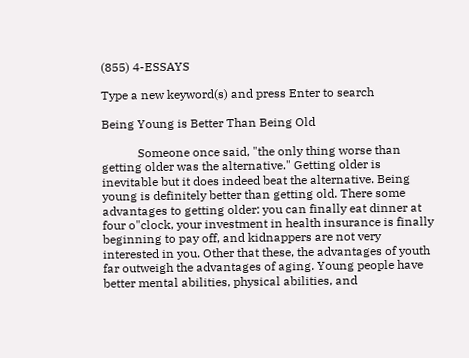(855) 4-ESSAYS

Type a new keyword(s) and press Enter to search

Being Young is Better Than Being Old

            Someone once said, "the only thing worse than getting older was the alternative." Getting older is inevitable but it does indeed beat the alternative. Being young is definitely better than getting old. There some advantages to getting older: you can finally eat dinner at four o"clock, your investment in health insurance is finally beginning to pay off, and kidnappers are not very interested in you. Other that these, the advantages of youth far outweigh the advantages of aging. Young people have better mental abilities, physical abilities, and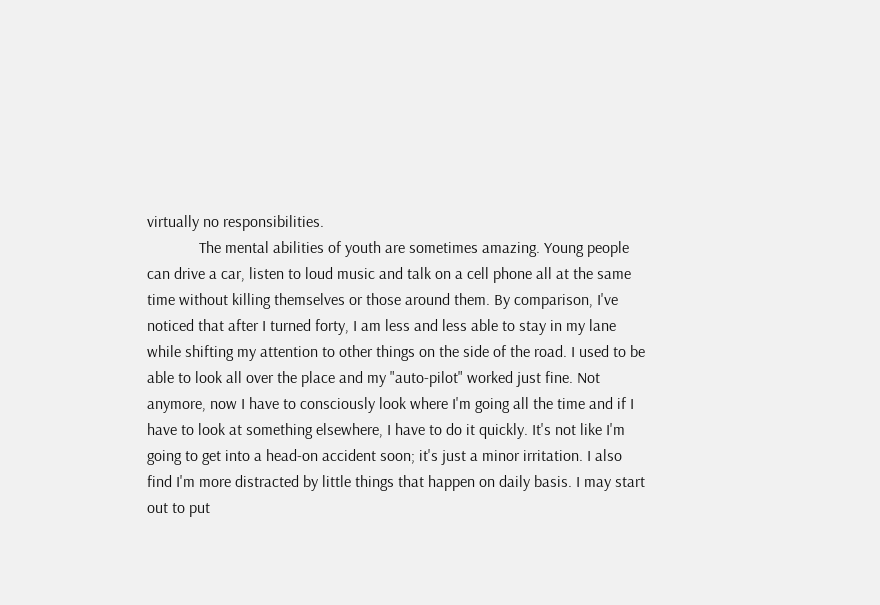virtually no responsibilities.
             The mental abilities of youth are sometimes amazing. Young people can drive a car, listen to loud music and talk on a cell phone all at the same time without killing themselves or those around them. By comparison, I've noticed that after I turned forty, I am less and less able to stay in my lane while shifting my attention to other things on the side of the road. I used to be able to look all over the place and my "auto-pilot" worked just fine. Not anymore, now I have to consciously look where I'm going all the time and if I have to look at something elsewhere, I have to do it quickly. It's not like I'm going to get into a head-on accident soon; it's just a minor irritation. I also find I'm more distracted by little things that happen on daily basis. I may start out to put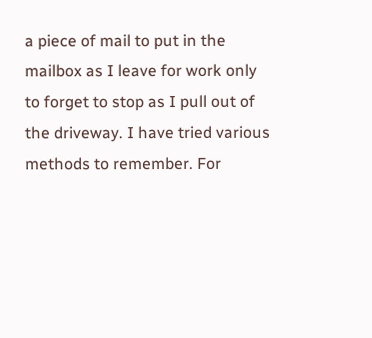a piece of mail to put in the mailbox as I leave for work only to forget to stop as I pull out of the driveway. I have tried various methods to remember. For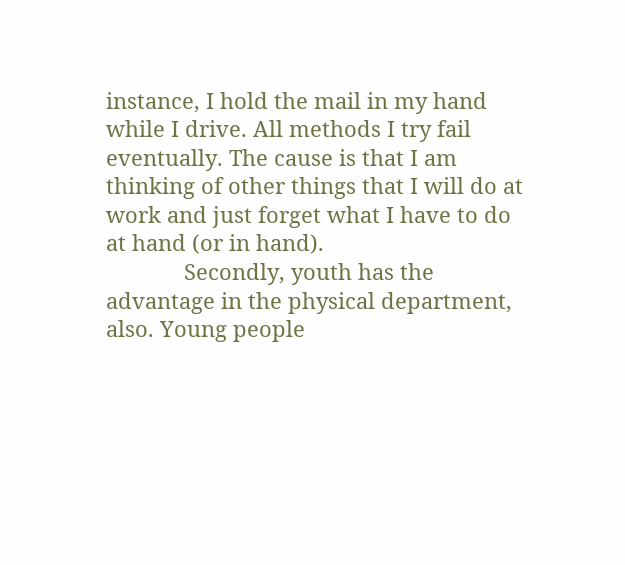instance, I hold the mail in my hand while I drive. All methods I try fail eventually. The cause is that I am thinking of other things that I will do at work and just forget what I have to do at hand (or in hand).
             Secondly, youth has the advantage in the physical department, also. Young people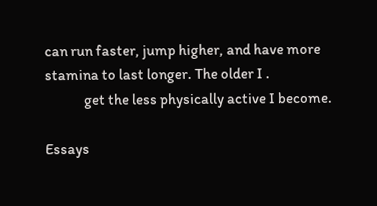can run faster, jump higher, and have more stamina to last longer. The older I .
             get the less physically active I become.

Essays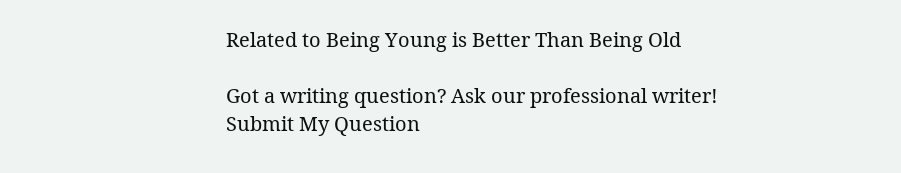Related to Being Young is Better Than Being Old

Got a writing question? Ask our professional writer!
Submit My Question